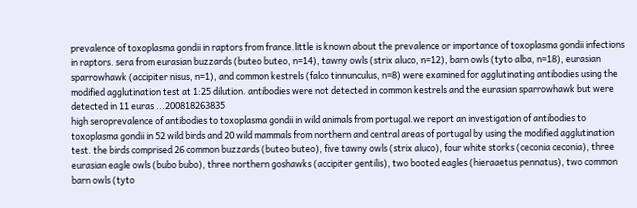prevalence of toxoplasma gondii in raptors from france.little is known about the prevalence or importance of toxoplasma gondii infections in raptors. sera from eurasian buzzards (buteo buteo, n=14), tawny owls (strix aluco, n=12), barn owls (tyto alba, n=18), eurasian sparrowhawk (accipiter nisus, n=1), and common kestrels (falco tinnunculus, n=8) were examined for agglutinating antibodies using the modified agglutination test at 1:25 dilution. antibodies were not detected in common kestrels and the eurasian sparrowhawk but were detected in 11 euras ...200818263835
high seroprevalence of antibodies to toxoplasma gondii in wild animals from portugal.we report an investigation of antibodies to toxoplasma gondii in 52 wild birds and 20 wild mammals from northern and central areas of portugal by using the modified agglutination test. the birds comprised 26 common buzzards (buteo buteo), five tawny owls (strix aluco), four white storks (ceconia ceconia), three eurasian eagle owls (bubo bubo), three northern goshawks (accipiter gentilis), two booted eagles (hieraaetus pennatus), two common barn owls (tyto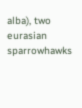alba), two eurasian sparrowhawks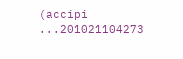(accipi ...201021104273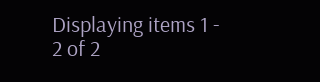Displaying items 1 - 2 of 2